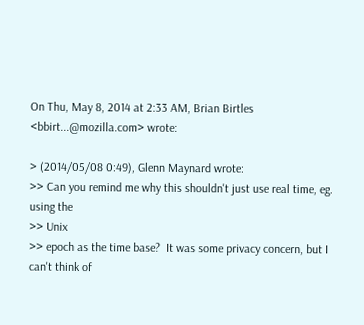On Thu, May 8, 2014 at 2:33 AM, Brian Birtles <bbirt...@mozilla.com> wrote:

> (2014/05/08 0:49), Glenn Maynard wrote:
>> Can you remind me why this shouldn't just use real time, eg. using the
>> Unix
>> epoch as the time base?  It was some privacy concern, but I can't think of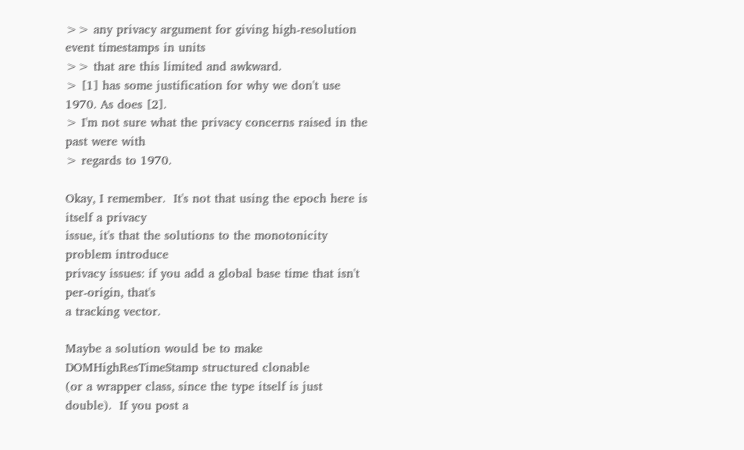>> any privacy argument for giving high-resolution event timestamps in units
>> that are this limited and awkward.
> [1] has some justification for why we don't use 1970. As does [2].
> I'm not sure what the privacy concerns raised in the past were with
> regards to 1970.

Okay, I remember.  It's not that using the epoch here is itself a privacy
issue, it's that the solutions to the monotonicity problem introduce
privacy issues: if you add a global base time that isn't per-origin, that's
a tracking vector.

Maybe a solution would be to make DOMHighResTimeStamp structured clonable
(or a wrapper class, since the type itself is just double).  If you post a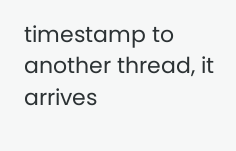timestamp to another thread, it arrives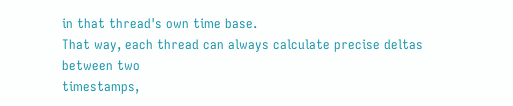in that thread's own time base.
That way, each thread can always calculate precise deltas between two
timestamps,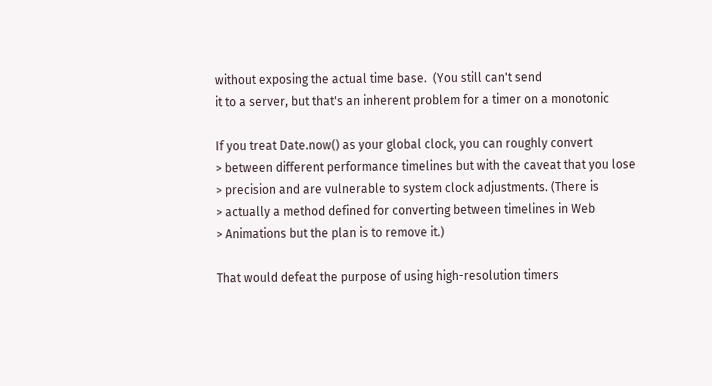without exposing the actual time base.  (You still can't send
it to a server, but that's an inherent problem for a timer on a monotonic

If you treat Date.now() as your global clock, you can roughly convert
> between different performance timelines but with the caveat that you lose
> precision and are vulnerable to system clock adjustments. (There is
> actually a method defined for converting between timelines in Web
> Animations but the plan is to remove it.)

That would defeat the purpose of using high-resolution timers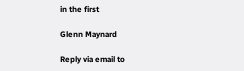in the first

Glenn Maynard

Reply via email to